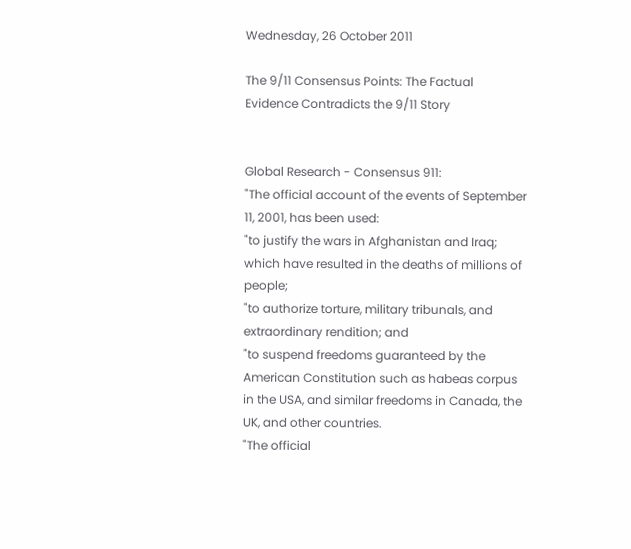Wednesday, 26 October 2011

The 9/11 Consensus Points: The Factual Evidence Contradicts the 9/11 Story


Global Research - Consensus 911:
"The official account of the events of September 11, 2001, has been used:
"to justify the wars in Afghanistan and Iraq; which have resulted in the deaths of millions of people;
"to authorize torture, military tribunals, and extraordinary rendition; and
"to suspend freedoms guaranteed by the American Constitution such as habeas corpus in the USA, and similar freedoms in Canada, the UK, and other countries.
"The official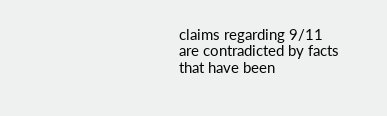claims regarding 9/11 are contradicted by facts that have been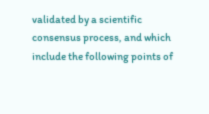validated by a scientific consensus process, and which include the following points of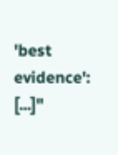'best evidence': [...]"